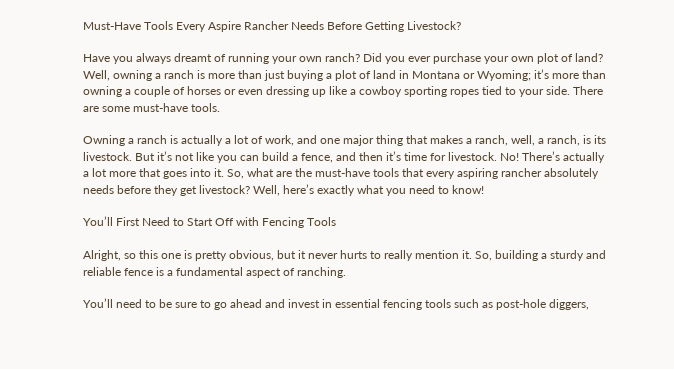Must-Have Tools Every Aspire Rancher Needs Before Getting Livestock?

Have you always dreamt of running your own ranch? Did you ever purchase your own plot of land? Well, owning a ranch is more than just buying a plot of land in Montana or Wyoming; it’s more than owning a couple of horses or even dressing up like a cowboy sporting ropes tied to your side. There are some must-have tools.

Owning a ranch is actually a lot of work, and one major thing that makes a ranch, well, a ranch, is its livestock. But it’s not like you can build a fence, and then it’s time for livestock. No! There’s actually a lot more that goes into it. So, what are the must-have tools that every aspiring rancher absolutely needs before they get livestock? Well, here’s exactly what you need to know!

You’ll First Need to Start Off with Fencing Tools

Alright, so this one is pretty obvious, but it never hurts to really mention it. So, building a sturdy and reliable fence is a fundamental aspect of ranching.

You’ll need to be sure to go ahead and invest in essential fencing tools such as post-hole diggers,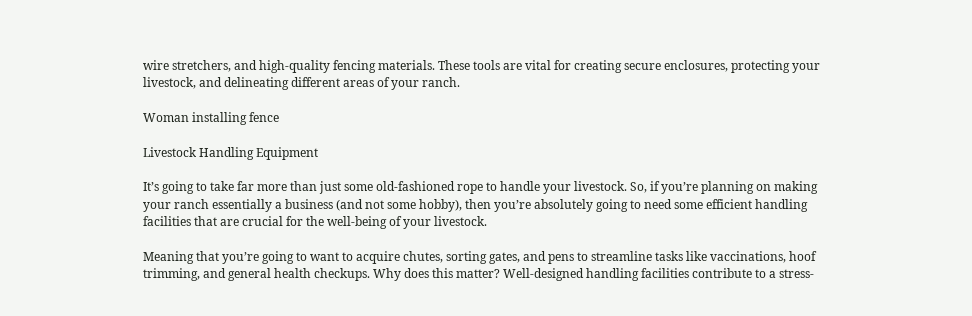wire stretchers, and high-quality fencing materials. These tools are vital for creating secure enclosures, protecting your livestock, and delineating different areas of your ranch.

Woman installing fence

Livestock Handling Equipment

It’s going to take far more than just some old-fashioned rope to handle your livestock. So, if you’re planning on making your ranch essentially a business (and not some hobby), then you’re absolutely going to need some efficient handling facilities that are crucial for the well-being of your livestock.

Meaning that you’re going to want to acquire chutes, sorting gates, and pens to streamline tasks like vaccinations, hoof trimming, and general health checkups. Why does this matter? Well-designed handling facilities contribute to a stress-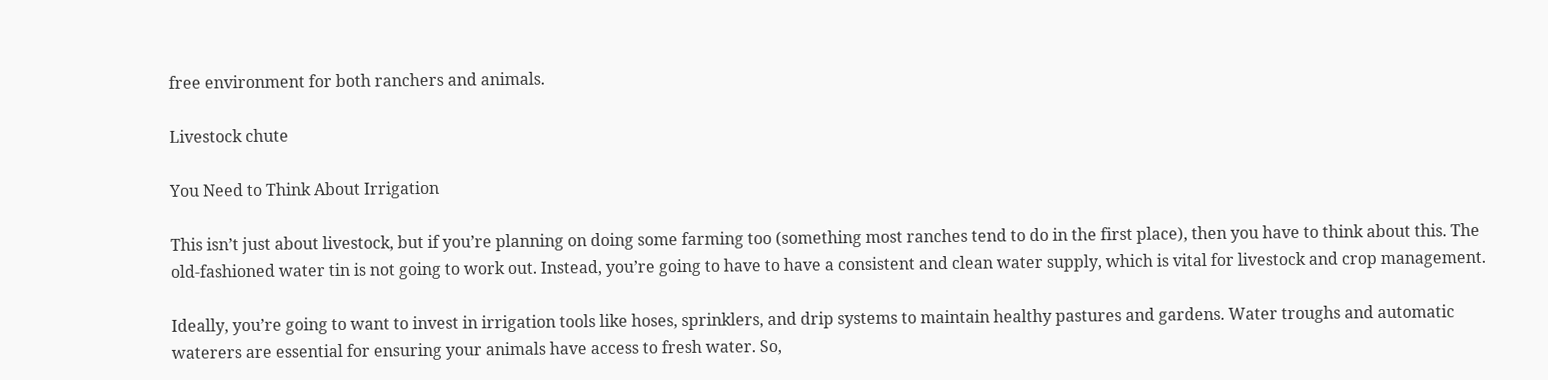free environment for both ranchers and animals.

Livestock chute

You Need to Think About Irrigation

This isn’t just about livestock, but if you’re planning on doing some farming too (something most ranches tend to do in the first place), then you have to think about this. The old-fashioned water tin is not going to work out. Instead, you’re going to have to have a consistent and clean water supply, which is vital for livestock and crop management.

Ideally, you’re going to want to invest in irrigation tools like hoses, sprinklers, and drip systems to maintain healthy pastures and gardens. Water troughs and automatic waterers are essential for ensuring your animals have access to fresh water. So,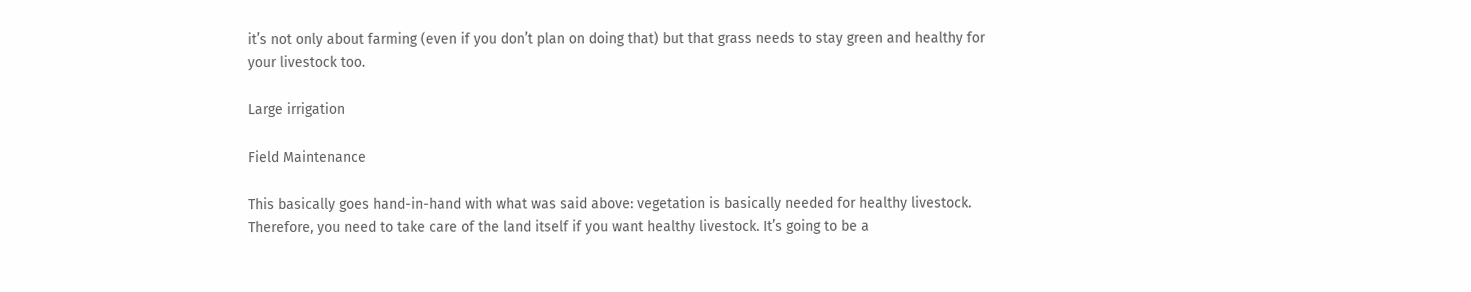it’s not only about farming (even if you don’t plan on doing that) but that grass needs to stay green and healthy for your livestock too.

Large irrigation

Field Maintenance

This basically goes hand-in-hand with what was said above: vegetation is basically needed for healthy livestock. Therefore, you need to take care of the land itself if you want healthy livestock. It’s going to be a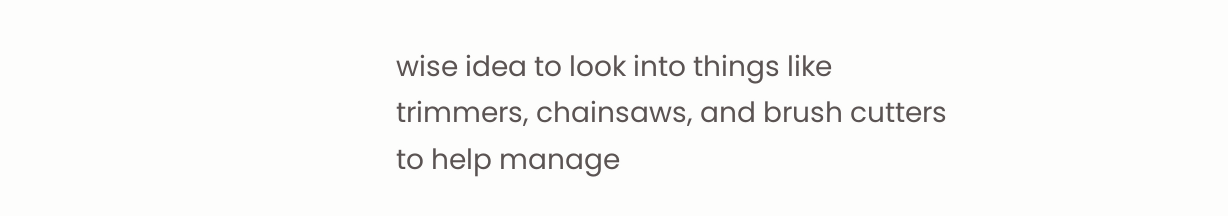wise idea to look into things like trimmers, chainsaws, and brush cutters to help manage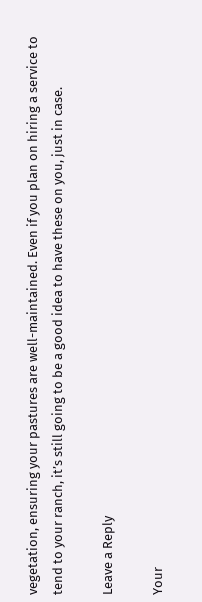vegetation, ensuring your pastures are well-maintained. Even if you plan on hiring a service to tend to your ranch, it’s still going to be a good idea to have these on you, just in case.

Leave a Reply

Your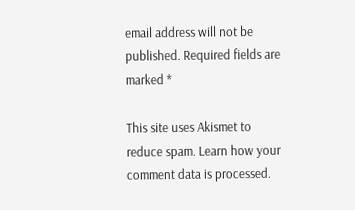email address will not be published. Required fields are marked *

This site uses Akismet to reduce spam. Learn how your comment data is processed.